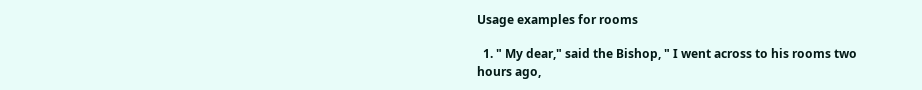Usage examples for rooms

  1. " My dear," said the Bishop, " I went across to his rooms two hours ago,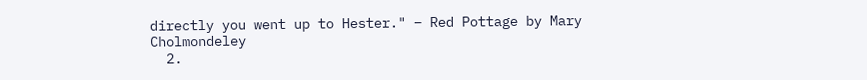directly you went up to Hester." – Red Pottage by Mary Cholmondeley
  2.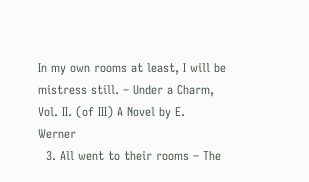In my own rooms at least, I will be mistress still. – Under a Charm, Vol. II. (of III) A Novel by E. Werner
  3. All went to their rooms – The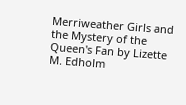Merriweather Girls and the Mystery of the Queen's Fan by Lizette M. Edholm